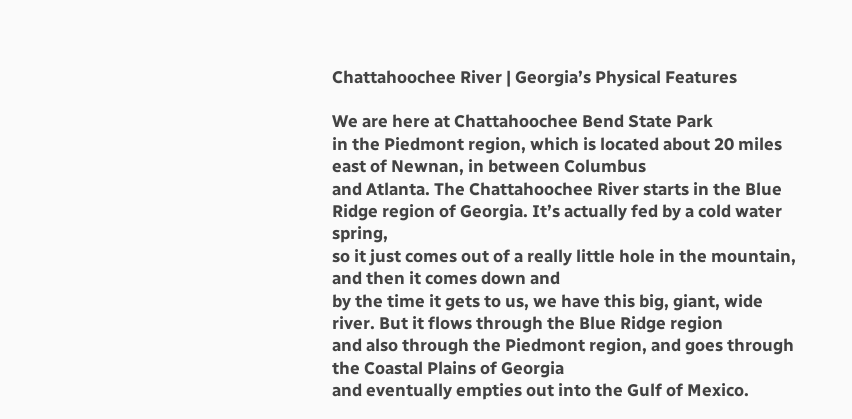Chattahoochee River | Georgia’s Physical Features

We are here at Chattahoochee Bend State Park
in the Piedmont region, which is located about 20 miles east of Newnan, in between Columbus
and Atlanta. The Chattahoochee River starts in the Blue
Ridge region of Georgia. It’s actually fed by a cold water spring,
so it just comes out of a really little hole in the mountain, and then it comes down and
by the time it gets to us, we have this big, giant, wide river. But it flows through the Blue Ridge region
and also through the Piedmont region, and goes through the Coastal Plains of Georgia
and eventually empties out into the Gulf of Mexico.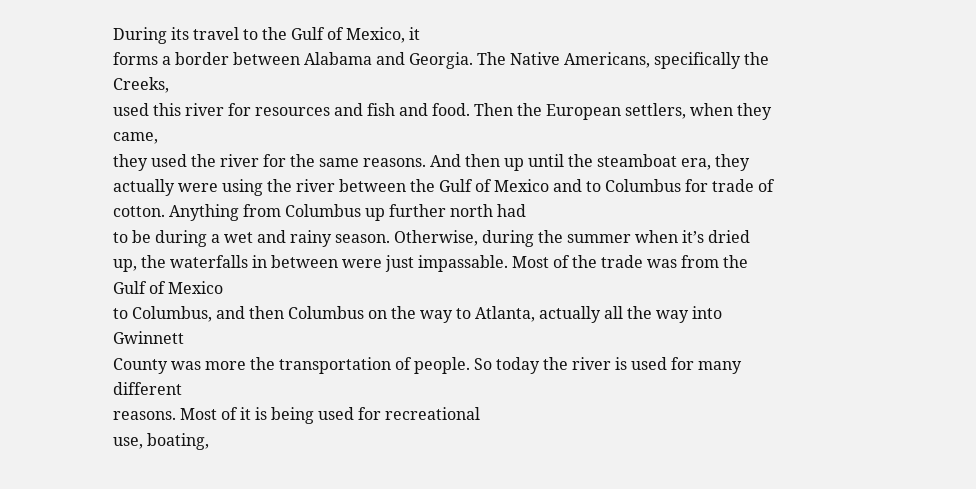During its travel to the Gulf of Mexico, it
forms a border between Alabama and Georgia. The Native Americans, specifically the Creeks,
used this river for resources and fish and food. Then the European settlers, when they came,
they used the river for the same reasons. And then up until the steamboat era, they
actually were using the river between the Gulf of Mexico and to Columbus for trade of
cotton. Anything from Columbus up further north had
to be during a wet and rainy season. Otherwise, during the summer when it’s dried
up, the waterfalls in between were just impassable. Most of the trade was from the Gulf of Mexico
to Columbus, and then Columbus on the way to Atlanta, actually all the way into Gwinnett
County was more the transportation of people. So today the river is used for many different
reasons. Most of it is being used for recreational
use, boating,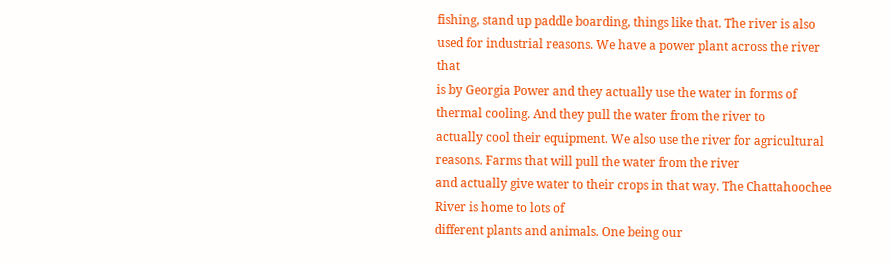fishing, stand up paddle boarding, things like that. The river is also used for industrial reasons. We have a power plant across the river that
is by Georgia Power and they actually use the water in forms of thermal cooling. And they pull the water from the river to
actually cool their equipment. We also use the river for agricultural reasons. Farms that will pull the water from the river
and actually give water to their crops in that way. The Chattahoochee River is home to lots of
different plants and animals. One being our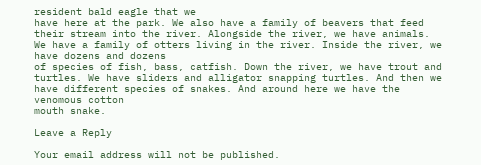resident bald eagle that we
have here at the park. We also have a family of beavers that feed
their stream into the river. Alongside the river, we have animals. We have a family of otters living in the river. Inside the river, we have dozens and dozens
of species of fish, bass, catfish. Down the river, we have trout and turtles. We have sliders and alligator snapping turtles. And then we have different species of snakes. And around here we have the venomous cotton
mouth snake.

Leave a Reply

Your email address will not be published.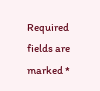Required fields are marked *